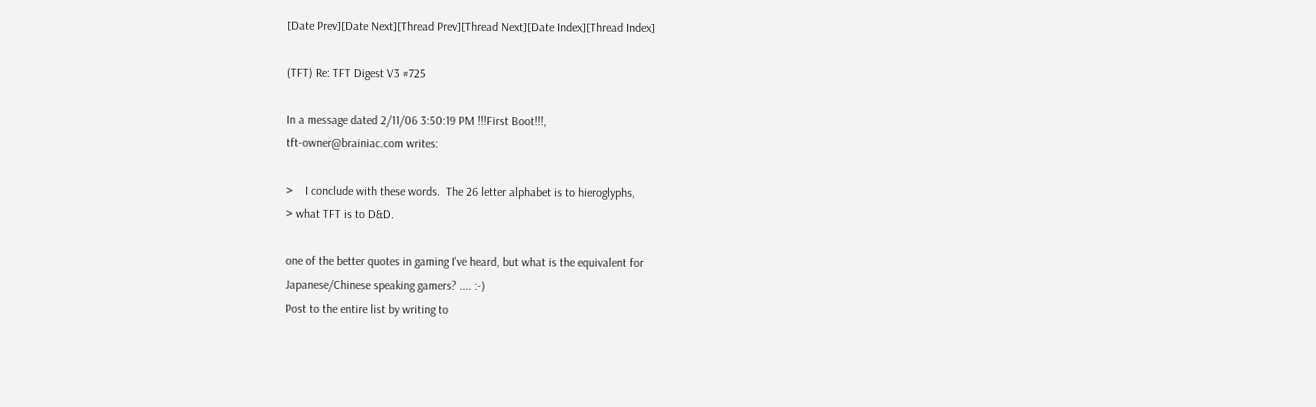[Date Prev][Date Next][Thread Prev][Thread Next][Date Index][Thread Index]

(TFT) Re: TFT Digest V3 #725

In a message dated 2/11/06 3:50:19 PM !!!First Boot!!!,
tft-owner@brainiac.com writes:

>    I conclude with these words.  The 26 letter alphabet is to hieroglyphs,
> what TFT is to D&D.

one of the better quotes in gaming I've heard, but what is the equivalent for
Japanese/Chinese speaking gamers? .... :-)
Post to the entire list by writing to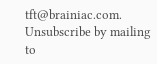tft@brainiac.com.
Unsubscribe by mailing to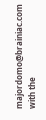majordomo@brainiac.com with the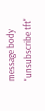message body
"unsubscribe tft"